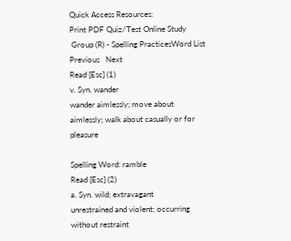Quick Access Resources:
Print PDF Quiz/Test Online Study
 Group (R) - Spelling PracticesWord List   Previous   Next
Read [Esc] (1)
v. Syn. wander
wander aimlessly; move about aimlessly; walk about casually or for pleasure

Spelling Word: ramble
Read [Esc] (2)
a. Syn. wild; extravagant
unrestrained and violent; occurring without restraint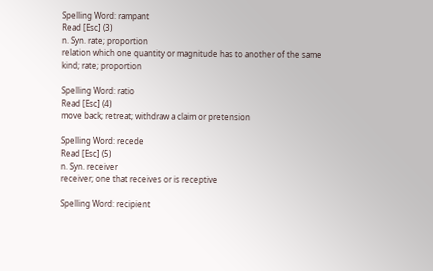Spelling Word: rampant
Read [Esc] (3)
n. Syn. rate; proportion
relation which one quantity or magnitude has to another of the same kind; rate; proportion

Spelling Word: ratio
Read [Esc] (4)
move back; retreat; withdraw a claim or pretension

Spelling Word: recede
Read [Esc] (5)
n. Syn. receiver
receiver; one that receives or is receptive

Spelling Word: recipient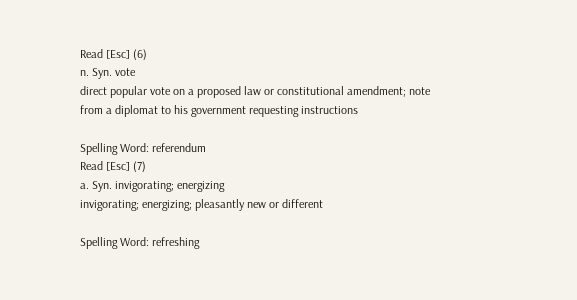Read [Esc] (6)
n. Syn. vote
direct popular vote on a proposed law or constitutional amendment; note from a diplomat to his government requesting instructions

Spelling Word: referendum
Read [Esc] (7)
a. Syn. invigorating; energizing
invigorating; energizing; pleasantly new or different

Spelling Word: refreshing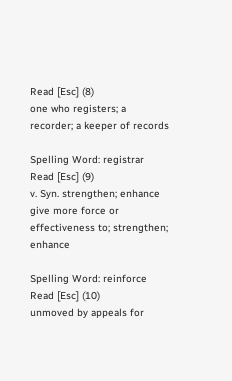Read [Esc] (8)
one who registers; a recorder; a keeper of records

Spelling Word: registrar
Read [Esc] (9)
v. Syn. strengthen; enhance
give more force or effectiveness to; strengthen; enhance

Spelling Word: reinforce
Read [Esc] (10)
unmoved by appeals for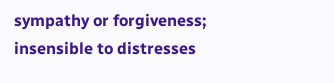sympathy or forgiveness; insensible to distresses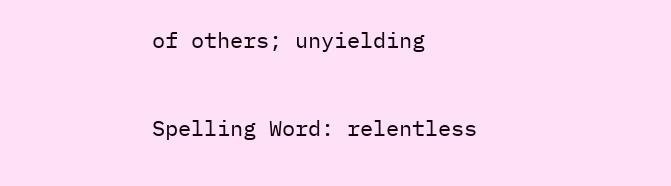of others; unyielding

Spelling Word: relentless